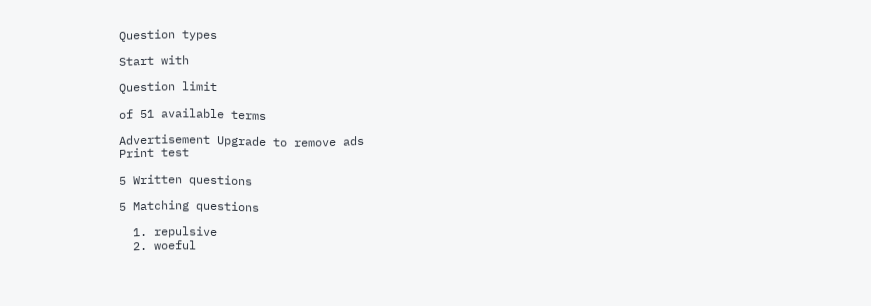Question types

Start with

Question limit

of 51 available terms

Advertisement Upgrade to remove ads
Print test

5 Written questions

5 Matching questions

  1. repulsive
  2. woeful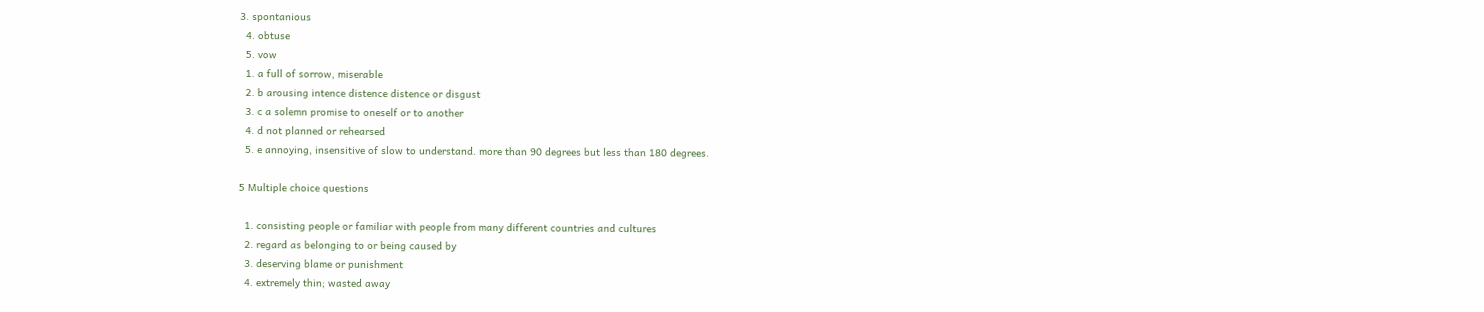3. spontanious
  4. obtuse
  5. vow
  1. a full of sorrow, miserable
  2. b arousing intence distence distence or disgust
  3. c a solemn promise to oneself or to another
  4. d not planned or rehearsed
  5. e annoying, insensitive of slow to understand. more than 90 degrees but less than 180 degrees.

5 Multiple choice questions

  1. consisting people or familiar with people from many different countries and cultures
  2. regard as belonging to or being caused by
  3. deserving blame or punishment
  4. extremely thin; wasted away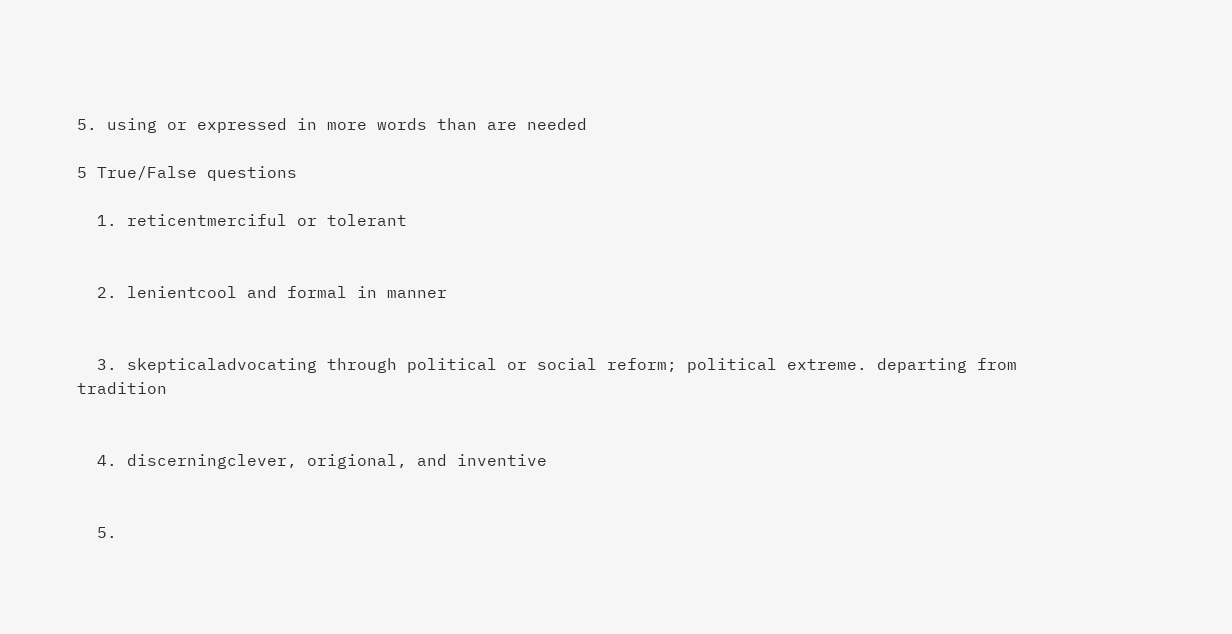5. using or expressed in more words than are needed

5 True/False questions

  1. reticentmerciful or tolerant


  2. lenientcool and formal in manner


  3. skepticaladvocating through political or social reform; political extreme. departing from tradition


  4. discerningclever, origional, and inventive


  5.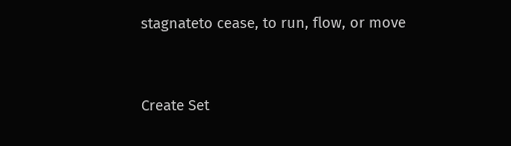stagnateto cease, to run, flow, or move


Create Set